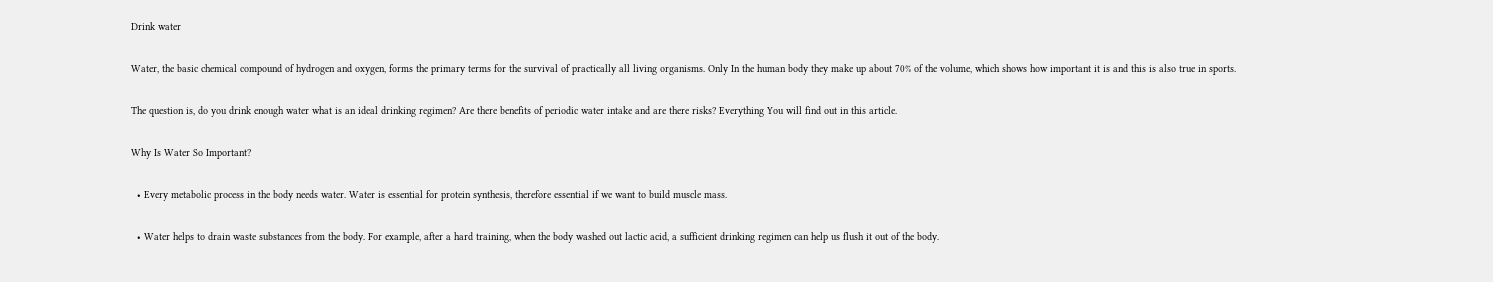Drink water

Water, the basic chemical compound of hydrogen and oxygen, forms the primary terms for the survival of practically all living organisms. Only In the human body they make up about 70% of the volume, which shows how important it is and this is also true in sports.

The question is, do you drink enough water what is an ideal drinking regimen? Are there benefits of periodic water intake and are there risks? Everything You will find out in this article.

Why Is Water So Important?

  • Every metabolic process in the body needs water. Water is essential for protein synthesis, therefore essential if we want to build muscle mass.

  • Water helps to drain waste substances from the body. For example, after a hard training, when the body washed out lactic acid, a sufficient drinking regimen can help us flush it out of the body.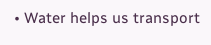• Water helps us transport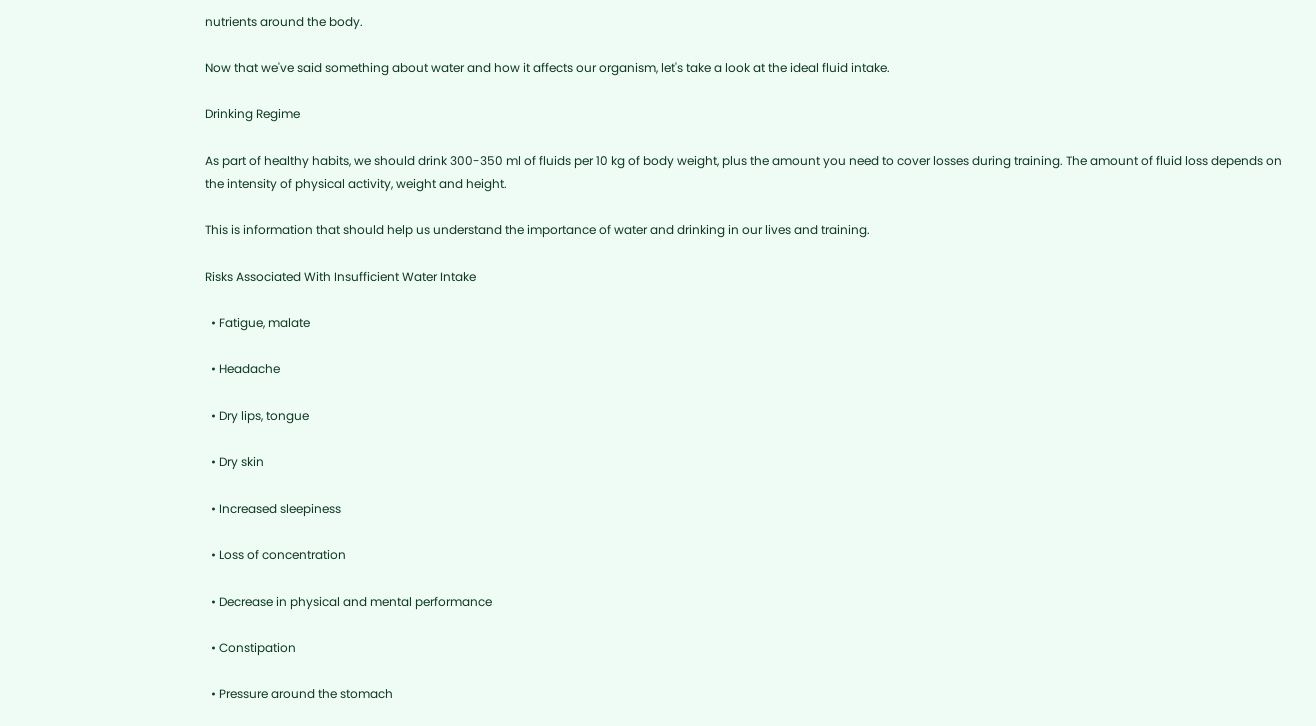nutrients around the body.

Now that we've said something about water and how it affects our organism, let's take a look at the ideal fluid intake.

Drinking Regime

As part of healthy habits, we should drink 300-350 ml of fluids per 10 kg of body weight, plus the amount you need to cover losses during training. The amount of fluid loss depends on the intensity of physical activity, weight and height.

This is information that should help us understand the importance of water and drinking in our lives and training.

Risks Associated With Insufficient Water Intake

  • Fatigue, malate

  • Headache

  • Dry lips, tongue

  • Dry skin

  • Increased sleepiness

  • Loss of concentration

  • Decrease in physical and mental performance

  • Constipation

  • Pressure around the stomach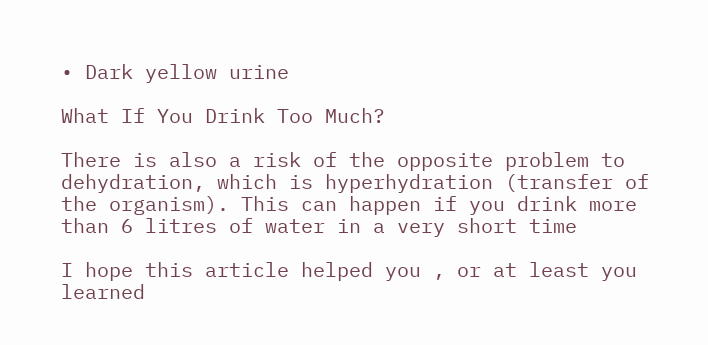• Dark yellow urine

What If You Drink Too Much?

There is also a risk of the opposite problem to dehydration, which is hyperhydration (transfer of the organism). This can happen if you drink more than 6 litres of water in a very short time

I hope this article helped you , or at least you learned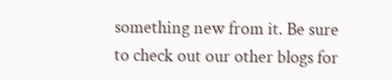something new from it. Be sure to check out our other blogs for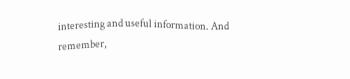interesting and useful information. And remember,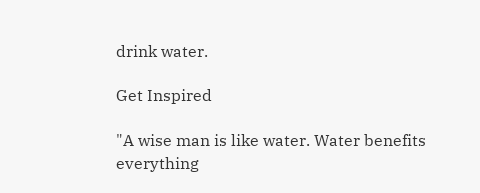drink water.

Get Inspired

"A wise man is like water. Water benefits everything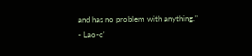and has no problem with anything." - Lao-c'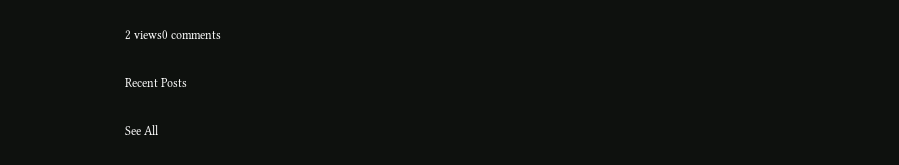2 views0 comments

Recent Posts

See All